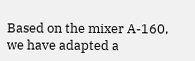Based on the mixer A-160, we have adapted a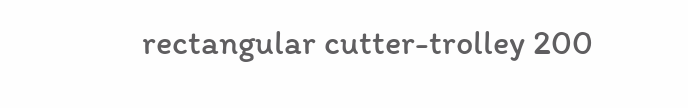rectangular cutter-trolley 200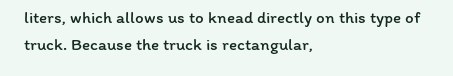liters, which allows us to knead directly on this type of truck. Because the truck is rectangular,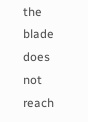the blade does not reach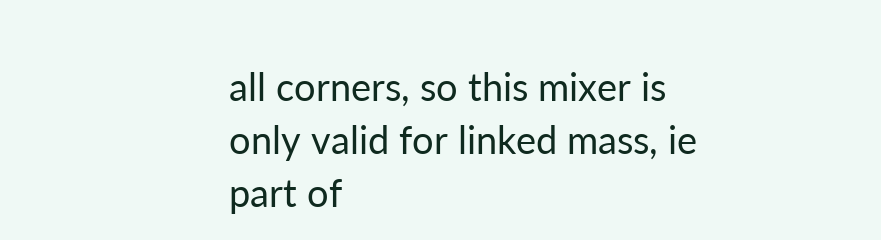all corners, so this mixer is only valid for linked mass, ie part of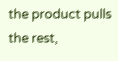the product pulls the rest,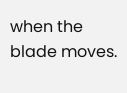when the blade moves.